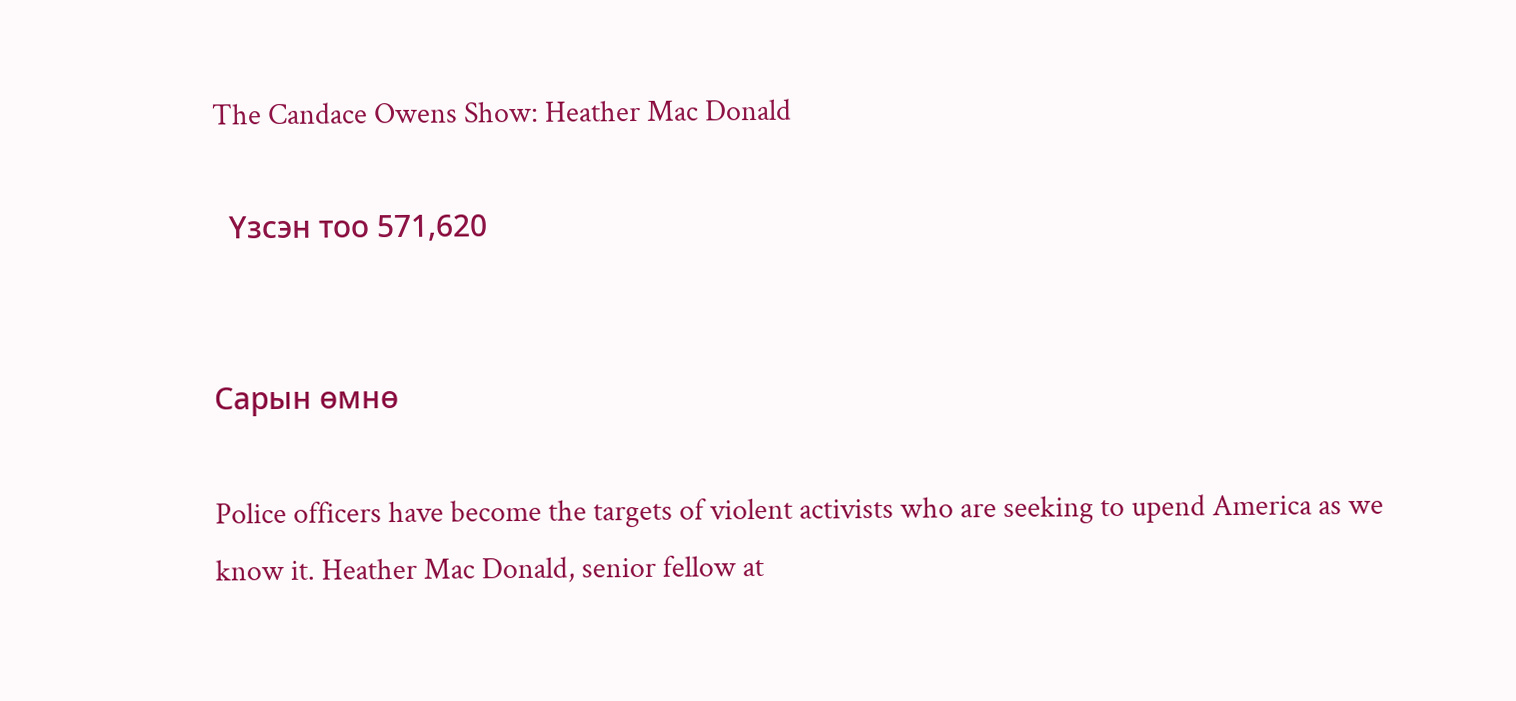The Candace Owens Show: Heather Mac Donald

  Үзсэн тоо 571,620


Сарын өмнө

Police officers have become the targets of violent activists who are seeking to upend America as we know it. Heather Mac Donald, senior fellow at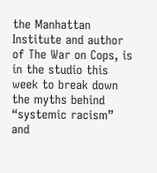the Manhattan Institute and author of The War on Cops, is in the studio this week to break down the myths behind “systemic racism” and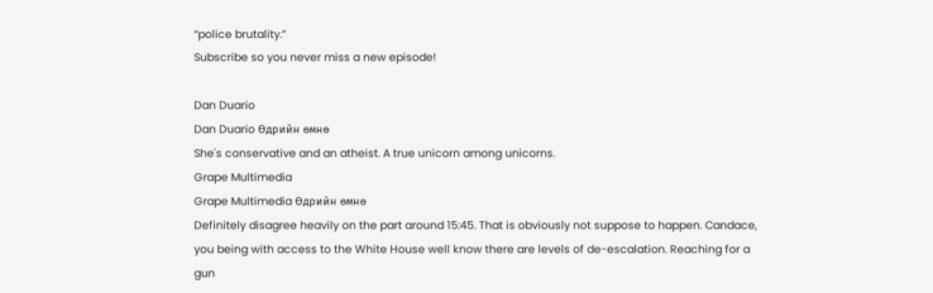“police brutality.”
Subscribe so you never miss a new episode!

Dan Duario
Dan Duario Өдрийн өмнө
She's conservative and an atheist. A true unicorn among unicorns.
Grape Multimedia
Grape Multimedia Өдрийн өмнө
Definitely disagree heavily on the part around 15:45. That is obviously not suppose to happen. Candace, you being with access to the White House well know there are levels of de-escalation. Reaching for a gun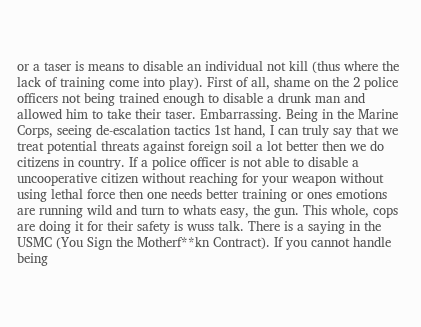or a taser is means to disable an individual not kill (thus where the lack of training come into play). First of all, shame on the 2 police officers not being trained enough to disable a drunk man and allowed him to take their taser. Embarrassing. Being in the Marine Corps, seeing de-escalation tactics 1st hand, I can truly say that we treat potential threats against foreign soil a lot better then we do citizens in country. If a police officer is not able to disable a uncooperative citizen without reaching for your weapon without using lethal force then one needs better training or ones emotions are running wild and turn to whats easy, the gun. This whole, cops are doing it for their safety is wuss talk. There is a saying in the USMC (You Sign the Motherf**kn Contract). If you cannot handle being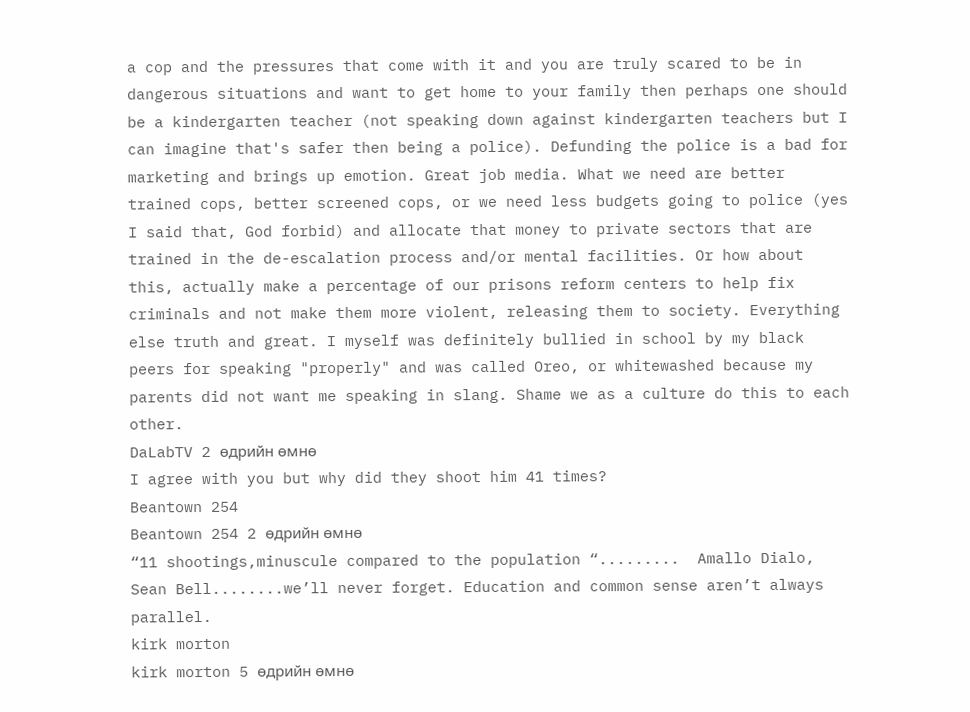a cop and the pressures that come with it and you are truly scared to be in dangerous situations and want to get home to your family then perhaps one should be a kindergarten teacher (not speaking down against kindergarten teachers but I can imagine that's safer then being a police). Defunding the police is a bad for marketing and brings up emotion. Great job media. What we need are better trained cops, better screened cops, or we need less budgets going to police (yes I said that, God forbid) and allocate that money to private sectors that are trained in the de-escalation process and/or mental facilities. Or how about this, actually make a percentage of our prisons reform centers to help fix criminals and not make them more violent, releasing them to society. Everything else truth and great. I myself was definitely bullied in school by my black peers for speaking "properly" and was called Oreo, or whitewashed because my parents did not want me speaking in slang. Shame we as a culture do this to each other.
DaLabTV 2 өдрийн өмнө
I agree with you but why did they shoot him 41 times?
Beantown 254
Beantown 254 2 өдрийн өмнө
“11 shootings,minuscule compared to the population “.........  Amallo Dialo, Sean Bell........we’ll never forget. Education and common sense aren’t always parallel.
kirk morton
kirk morton 5 өдрийн өмнө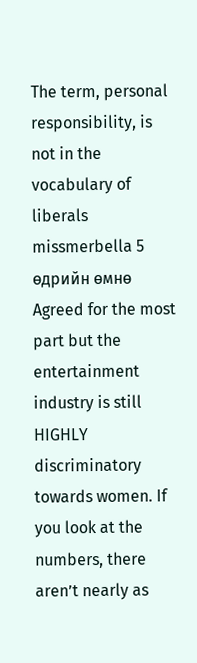The term, personal responsibility, is not in the vocabulary of liberals
missmerbella 5 өдрийн өмнө
Agreed for the most part but the entertainment industry is still HIGHLY discriminatory towards women. If you look at the numbers, there aren’t nearly as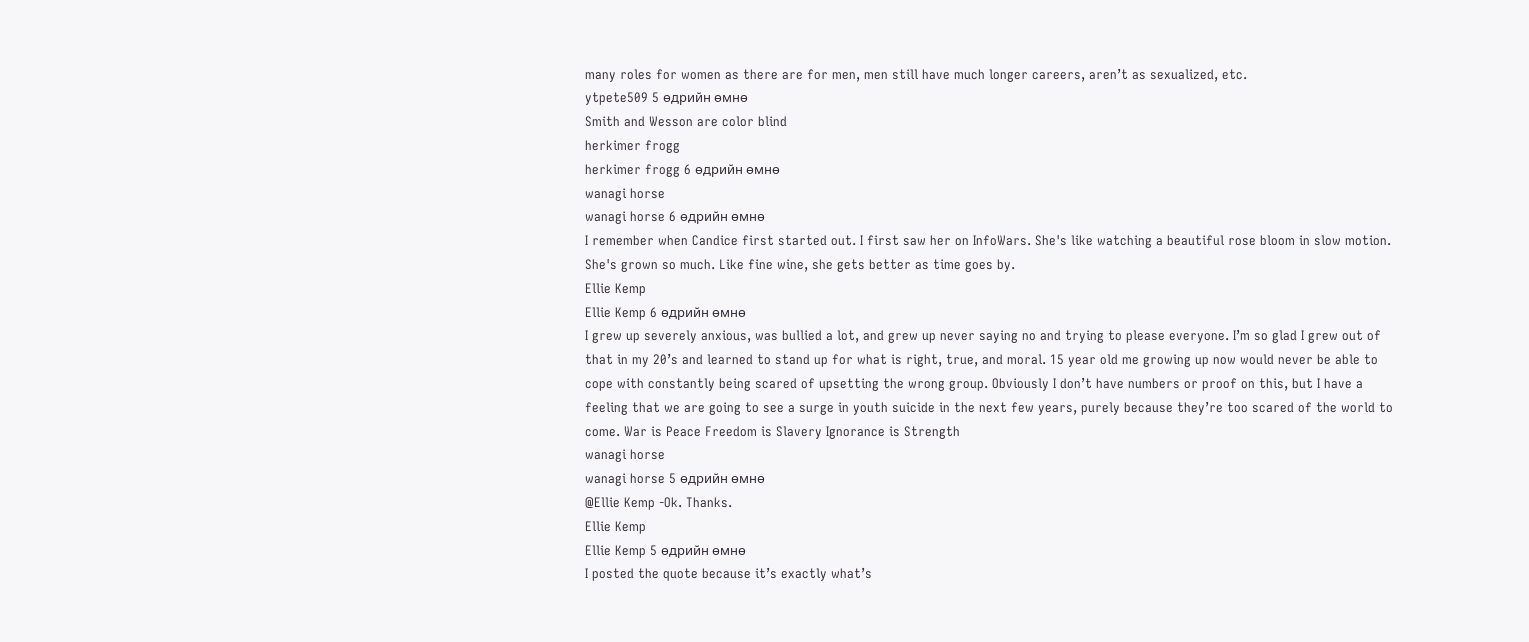many roles for women as there are for men, men still have much longer careers, aren’t as sexualized, etc.
ytpete509 5 өдрийн өмнө
Smith and Wesson are color blind
herkimer frogg
herkimer frogg 6 өдрийн өмнө
wanagi horse
wanagi horse 6 өдрийн өмнө
I remember when Candice first started out. I first saw her on InfoWars. She's like watching a beautiful rose bloom in slow motion. She's grown so much. Like fine wine, she gets better as time goes by.
Ellie Kemp
Ellie Kemp 6 өдрийн өмнө
I grew up severely anxious, was bullied a lot, and grew up never saying no and trying to please everyone. I’m so glad I grew out of that in my 20’s and learned to stand up for what is right, true, and moral. 15 year old me growing up now would never be able to cope with constantly being scared of upsetting the wrong group. Obviously I don’t have numbers or proof on this, but I have a feeling that we are going to see a surge in youth suicide in the next few years, purely because they’re too scared of the world to come. War is Peace Freedom is Slavery Ignorance is Strength
wanagi horse
wanagi horse 5 өдрийн өмнө
@Ellie Kemp -Ok. Thanks.
Ellie Kemp
Ellie Kemp 5 өдрийн өмнө
I posted the quote because it’s exactly what’s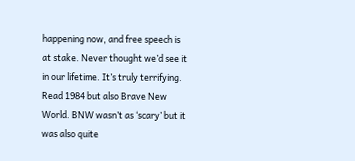happening now, and free speech is at stake. Never thought we’d see it in our lifetime. It’s truly terrifying. Read 1984 but also Brave New World. BNW wasn’t as ‘scary’ but it was also quite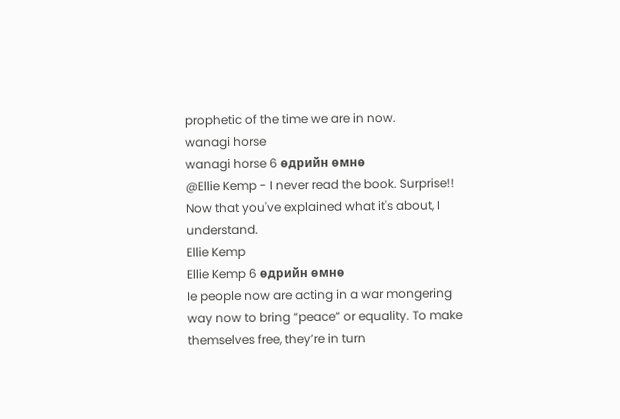prophetic of the time we are in now.
wanagi horse
wanagi horse 6 өдрийн өмнө
@Ellie Kemp - I never read the book. Surprise!! Now that you've explained what it's about, I understand.
Ellie Kemp
Ellie Kemp 6 өдрийн өмнө
Ie people now are acting in a war mongering way now to bring “peace” or equality. To make themselves free, they’re in turn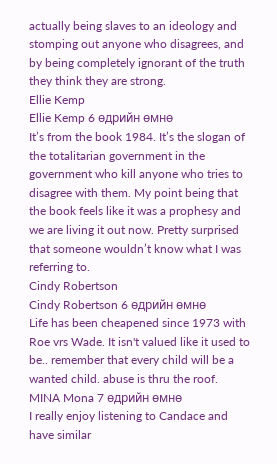actually being slaves to an ideology and stomping out anyone who disagrees, and by being completely ignorant of the truth they think they are strong.
Ellie Kemp
Ellie Kemp 6 өдрийн өмнө
It’s from the book 1984. It’s the slogan of the totalitarian government in the government who kill anyone who tries to disagree with them. My point being that the book feels like it was a prophesy and we are living it out now. Pretty surprised that someone wouldn’t know what I was referring to.
Cindy Robertson
Cindy Robertson 6 өдрийн өмнө
Life has been cheapened since 1973 with Roe vrs Wade. It isn't valued like it used to be.. remember that every child will be a wanted child. abuse is thru the roof.
MINA Mona 7 өдрийн өмнө
I really enjoy listening to Candace and have similar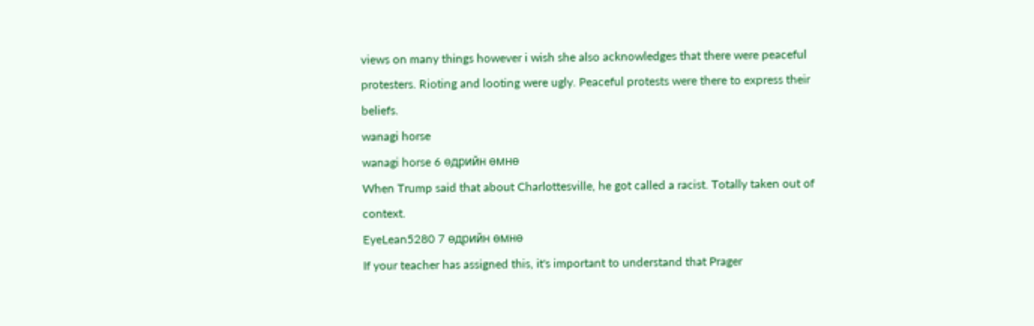views on many things however i wish she also acknowledges that there were peaceful protesters. Rioting and looting were ugly. Peaceful protests were there to express their beliefs.
wanagi horse
wanagi horse 6 өдрийн өмнө
When Trump said that about Charlottesville, he got called a racist. Totally taken out of context.
EyeLean5280 7 өдрийн өмнө
If your teacher has assigned this, it's important to understand that Prager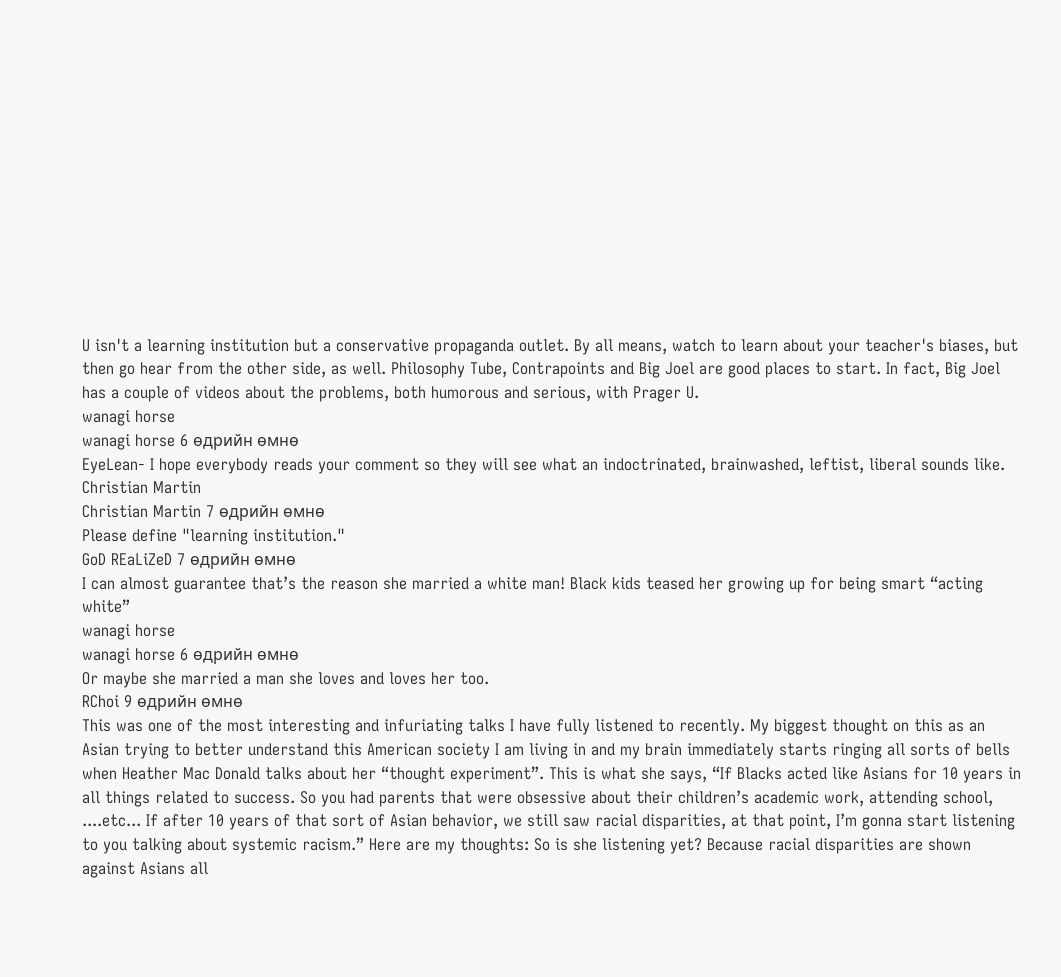U isn't a learning institution but a conservative propaganda outlet. By all means, watch to learn about your teacher's biases, but then go hear from the other side, as well. Philosophy Tube, Contrapoints and Big Joel are good places to start. In fact, Big Joel has a couple of videos about the problems, both humorous and serious, with Prager U.
wanagi horse
wanagi horse 6 өдрийн өмнө
EyeLean- I hope everybody reads your comment so they will see what an indoctrinated, brainwashed, leftist, liberal sounds like.
Christian Martin
Christian Martin 7 өдрийн өмнө
Please define "learning institution."
GoD REaLiZeD 7 өдрийн өмнө
I can almost guarantee that’s the reason she married a white man! Black kids teased her growing up for being smart “acting white”
wanagi horse
wanagi horse 6 өдрийн өмнө
Or maybe she married a man she loves and loves her too.
RChoi 9 өдрийн өмнө
This was one of the most interesting and infuriating talks I have fully listened to recently. My biggest thought on this as an Asian trying to better understand this American society I am living in and my brain immediately starts ringing all sorts of bells when Heather Mac Donald talks about her “thought experiment”. This is what she says, “If Blacks acted like Asians for 10 years in all things related to success. So you had parents that were obsessive about their children’s academic work, attending school, ....etc... If after 10 years of that sort of Asian behavior, we still saw racial disparities, at that point, I’m gonna start listening to you talking about systemic racism.” Here are my thoughts: So is she listening yet? Because racial disparities are shown against Asians all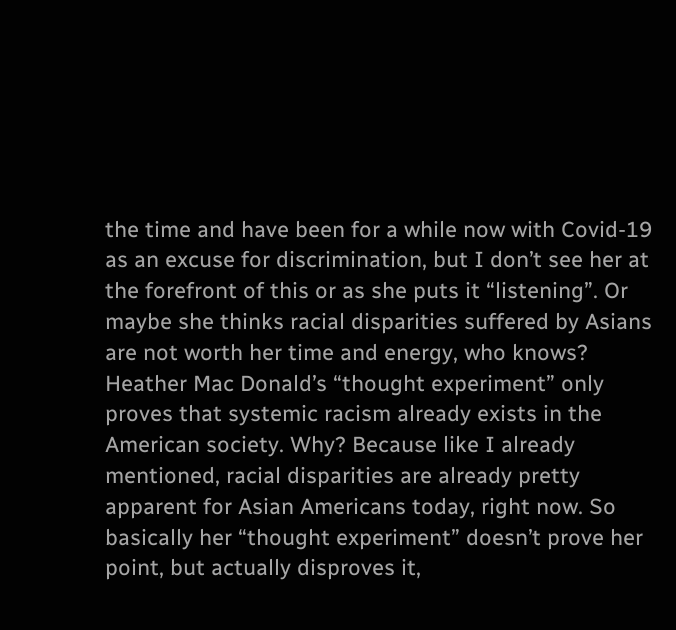the time and have been for a while now with Covid-19 as an excuse for discrimination, but I don’t see her at the forefront of this or as she puts it “listening”. Or maybe she thinks racial disparities suffered by Asians are not worth her time and energy, who knows? Heather Mac Donald’s “thought experiment” only proves that systemic racism already exists in the American society. Why? Because like I already mentioned, racial disparities are already pretty apparent for Asian Americans today, right now. So basically her “thought experiment” doesn’t prove her point, but actually disproves it,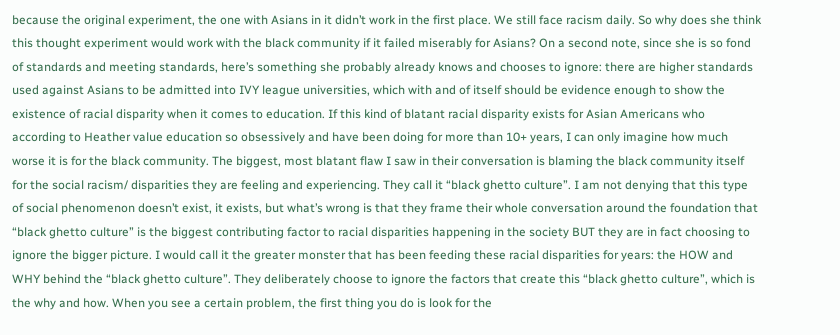because the original experiment, the one with Asians in it didn’t work in the first place. We still face racism daily. So why does she think this thought experiment would work with the black community if it failed miserably for Asians? On a second note, since she is so fond of standards and meeting standards, here’s something she probably already knows and chooses to ignore: there are higher standards used against Asians to be admitted into IVY league universities, which with and of itself should be evidence enough to show the existence of racial disparity when it comes to education. If this kind of blatant racial disparity exists for Asian Americans who according to Heather value education so obsessively and have been doing for more than 10+ years, I can only imagine how much worse it is for the black community. The biggest, most blatant flaw I saw in their conversation is blaming the black community itself for the social racism/ disparities they are feeling and experiencing. They call it “black ghetto culture”. I am not denying that this type of social phenomenon doesn’t exist, it exists, but what’s wrong is that they frame their whole conversation around the foundation that “black ghetto culture” is the biggest contributing factor to racial disparities happening in the society BUT they are in fact choosing to ignore the bigger picture. I would call it the greater monster that has been feeding these racial disparities for years: the HOW and WHY behind the “black ghetto culture”. They deliberately choose to ignore the factors that create this “black ghetto culture”, which is the why and how. When you see a certain problem, the first thing you do is look for the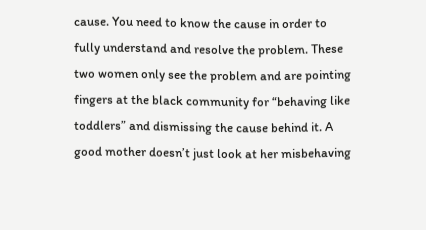cause. You need to know the cause in order to fully understand and resolve the problem. These two women only see the problem and are pointing fingers at the black community for “behaving like toddlers” and dismissing the cause behind it. A good mother doesn’t just look at her misbehaving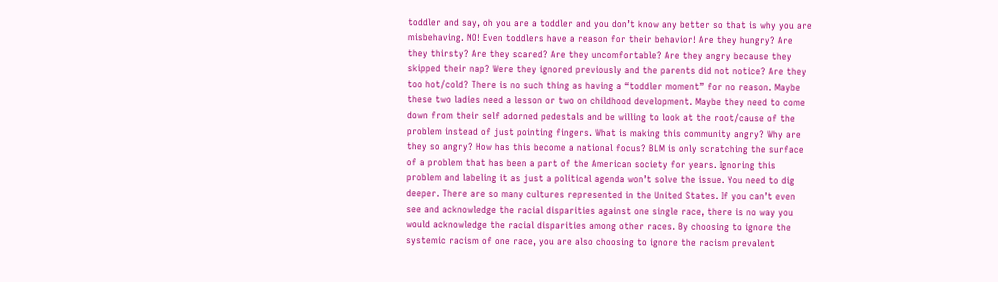toddler and say, oh you are a toddler and you don’t know any better so that is why you are misbehaving. NO! Even toddlers have a reason for their behavior! Are they hungry? Are they thirsty? Are they scared? Are they uncomfortable? Are they angry because they skipped their nap? Were they ignored previously and the parents did not notice? Are they too hot/cold? There is no such thing as having a “toddler moment” for no reason. Maybe these two ladies need a lesson or two on childhood development. Maybe they need to come down from their self adorned pedestals and be willing to look at the root/cause of the problem instead of just pointing fingers. What is making this community angry? Why are they so angry? How has this become a national focus? BLM is only scratching the surface of a problem that has been a part of the American society for years. Ignoring this problem and labeling it as just a political agenda won’t solve the issue. You need to dig deeper. There are so many cultures represented in the United States. If you can’t even see and acknowledge the racial disparities against one single race, there is no way you would acknowledge the racial disparities among other races. By choosing to ignore the systemic racism of one race, you are also choosing to ignore the racism prevalent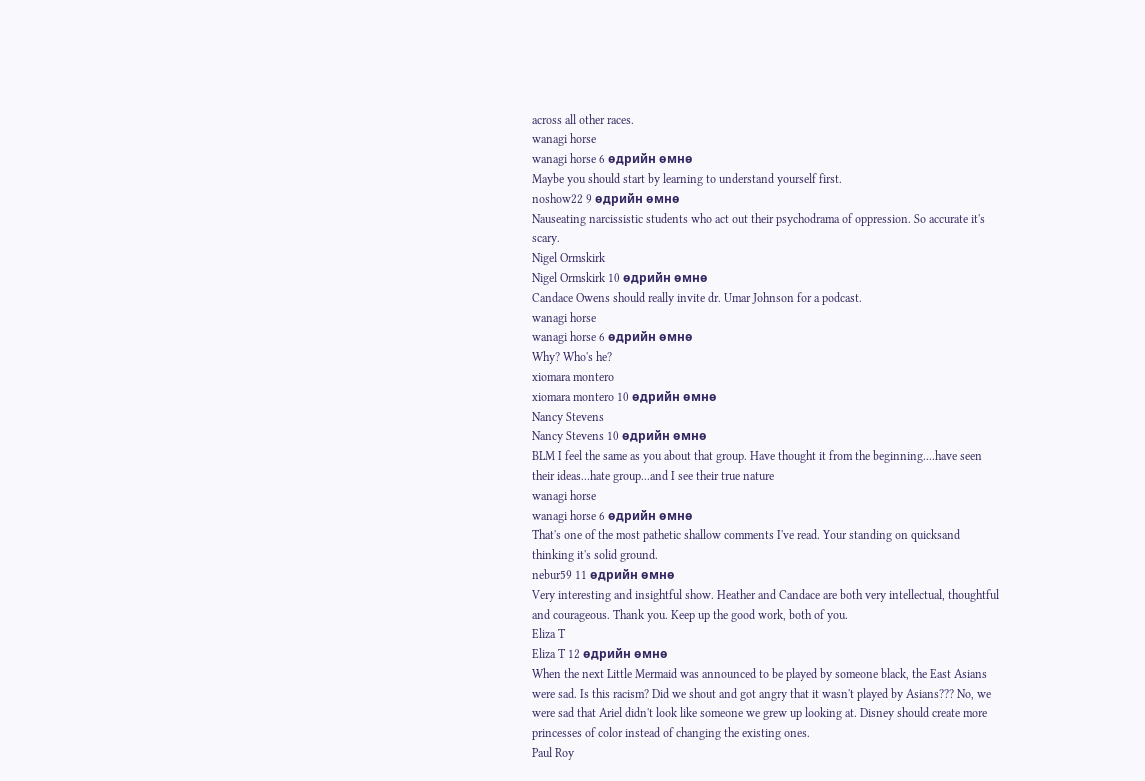across all other races.
wanagi horse
wanagi horse 6 өдрийн өмнө
Maybe you should start by learning to understand yourself first.
noshow22 9 өдрийн өмнө
Nauseating narcissistic students who act out their psychodrama of oppression. So accurate it's scary.
Nigel Ormskirk
Nigel Ormskirk 10 өдрийн өмнө
Candace Owens should really invite dr. Umar Johnson for a podcast.
wanagi horse
wanagi horse 6 өдрийн өмнө
Why? Who's he?
xiomara montero
xiomara montero 10 өдрийн өмнө
Nancy Stevens
Nancy Stevens 10 өдрийн өмнө
BLM I feel the same as you about that group. Have thought it from the beginning....have seen their ideas...hate group...and I see their true nature
wanagi horse
wanagi horse 6 өдрийн өмнө
That's one of the most pathetic shallow comments I've read. Your standing on quicksand thinking it's solid ground.
nebur59 11 өдрийн өмнө
Very interesting and insightful show. Heather and Candace are both very intellectual, thoughtful and courageous. Thank you. Keep up the good work, both of you.
Eliza T
Eliza T 12 өдрийн өмнө
When the next Little Mermaid was announced to be played by someone black, the East Asians were sad. Is this racism? Did we shout and got angry that it wasn't played by Asians??? No, we were sad that Ariel didn't look like someone we grew up looking at. Disney should create more princesses of color instead of changing the existing ones.
Paul Roy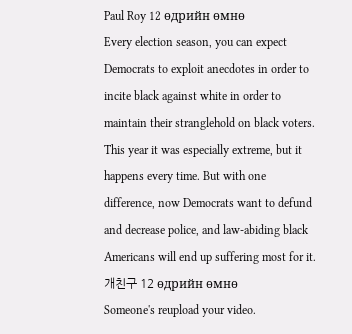Paul Roy 12 өдрийн өмнө
Every election season, you can expect Democrats to exploit anecdotes in order to incite black against white in order to maintain their stranglehold on black voters. This year it was especially extreme, but it happens every time. But with one difference, now Democrats want to defund and decrease police, and law-abiding black Americans will end up suffering most for it.
개친구 12 өдрийн өмнө
Someone's reupload your video.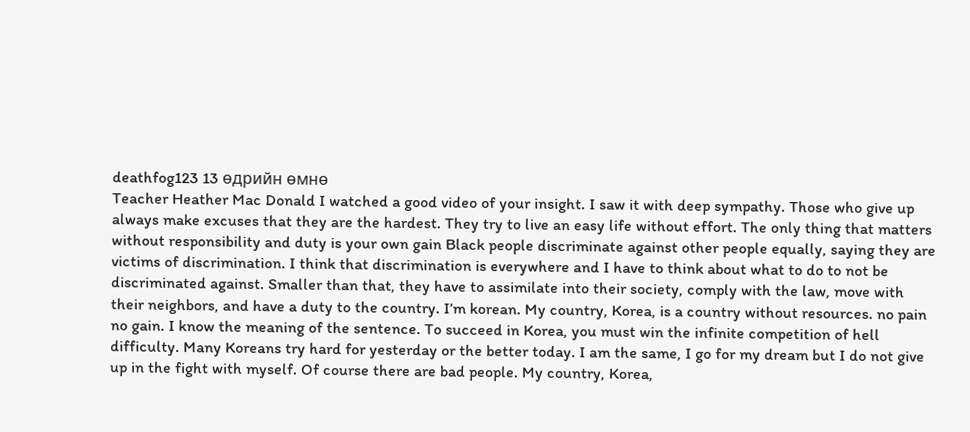deathfog123 13 өдрийн өмнө
Teacher Heather Mac Donald I watched a good video of your insight. I saw it with deep sympathy. Those who give up always make excuses that they are the hardest. They try to live an easy life without effort. The only thing that matters without responsibility and duty is your own gain Black people discriminate against other people equally, saying they are victims of discrimination. I think that discrimination is everywhere and I have to think about what to do to not be discriminated against. Smaller than that, they have to assimilate into their society, comply with the law, move with their neighbors, and have a duty to the country. I’m korean. My country, Korea, is a country without resources. no pain no gain. I know the meaning of the sentence. To succeed in Korea, you must win the infinite competition of hell difficulty. Many Koreans try hard for yesterday or the better today. I am the same, I go for my dream but I do not give up in the fight with myself. Of course there are bad people. My country, Korea,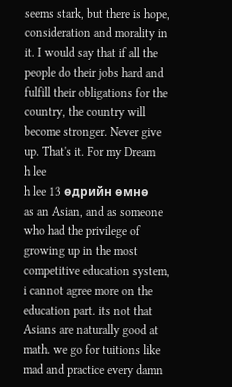seems stark, but there is hope, consideration and morality in it. I would say that if all the people do their jobs hard and fulfill their obligations for the country, the country will become stronger. Never give up. That's it. For my Dream
h lee
h lee 13 өдрийн өмнө
as an Asian, and as someone who had the privilege of growing up in the most competitive education system, i cannot agree more on the education part. its not that Asians are naturally good at math. we go for tuitions like mad and practice every damn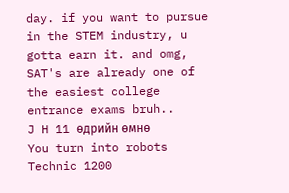day. if you want to pursue in the STEM industry, u gotta earn it. and omg, SAT's are already one of the easiest college entrance exams bruh..
J H 11 өдрийн өмнө
You turn into robots
Technic 1200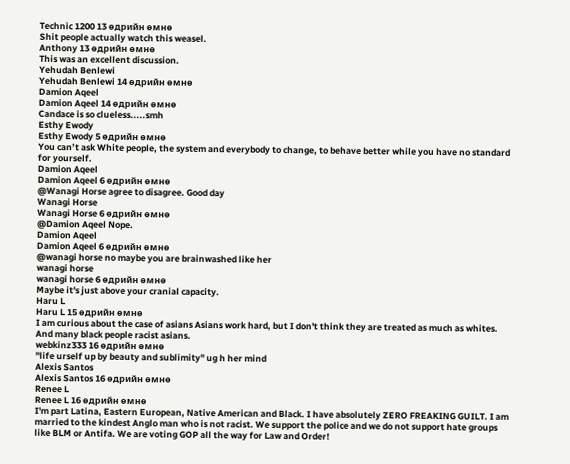Technic 1200 13 өдрийн өмнө
Shit people actually watch this weasel.
Anthony 13 өдрийн өмнө
This was an excellent discussion.
Yehudah Benlewi
Yehudah Benlewi 14 өдрийн өмнө
Damion Aqeel
Damion Aqeel 14 өдрийн өмнө
Candace is so clueless.....smh
Esthy Ewody
Esthy Ewody 5 өдрийн өмнө
You can’t ask White people, the system and everybody to change, to behave better while you have no standard for yourself.
Damion Aqeel
Damion Aqeel 6 өдрийн өмнө
@Wanagi Horse agree to disagree. Good day
Wanagi Horse
Wanagi Horse 6 өдрийн өмнө
@Damion Aqeel Nope.
Damion Aqeel
Damion Aqeel 6 өдрийн өмнө
@wanagi horse no maybe you are brainwashed like her
wanagi horse
wanagi horse 6 өдрийн өмнө
Maybe it's just above your cranial capacity.
Haru L
Haru L 15 өдрийн өмнө
I am curious about the case of asians Asians work hard, but I don't think they are treated as much as whites. And many black people racist asians.
webkinz333 16 өдрийн өмнө
"life urself up by beauty and sublimity" ug h her mind
Alexis Santos
Alexis Santos 16 өдрийн өмнө
Renee L
Renee L 16 өдрийн өмнө
I'm part Latina, Eastern European, Native American and Black. I have absolutely ZERO FREAKING GUILT. I am married to the kindest Anglo man who is not racist. We support the police and we do not support hate groups like BLM or Antifa. We are voting GOP all the way for Law and Order!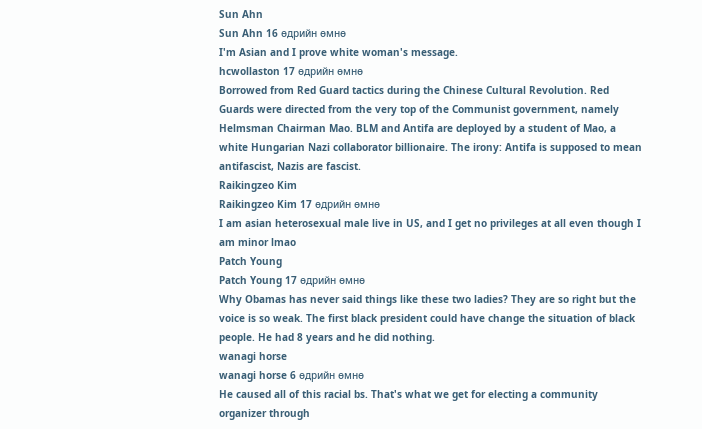Sun Ahn
Sun Ahn 16 өдрийн өмнө
I'm Asian and I prove white woman's message.
hcwollaston 17 өдрийн өмнө
Borrowed from Red Guard tactics during the Chinese Cultural Revolution. Red Guards were directed from the very top of the Communist government, namely Helmsman Chairman Mao. BLM and Antifa are deployed by a student of Mao, a white Hungarian Nazi collaborator billionaire. The irony: Antifa is supposed to mean antifascist, Nazis are fascist.
Raikingzeo Kim
Raikingzeo Kim 17 өдрийн өмнө
I am asian heterosexual male live in US, and I get no privileges at all even though I am minor lmao
Patch Young
Patch Young 17 өдрийн өмнө
Why Obamas has never said things like these two ladies? They are so right but the voice is so weak. The first black president could have change the situation of black people. He had 8 years and he did nothing.
wanagi horse
wanagi horse 6 өдрийн өмнө
He caused all of this racial bs. That's what we get for electing a community organizer through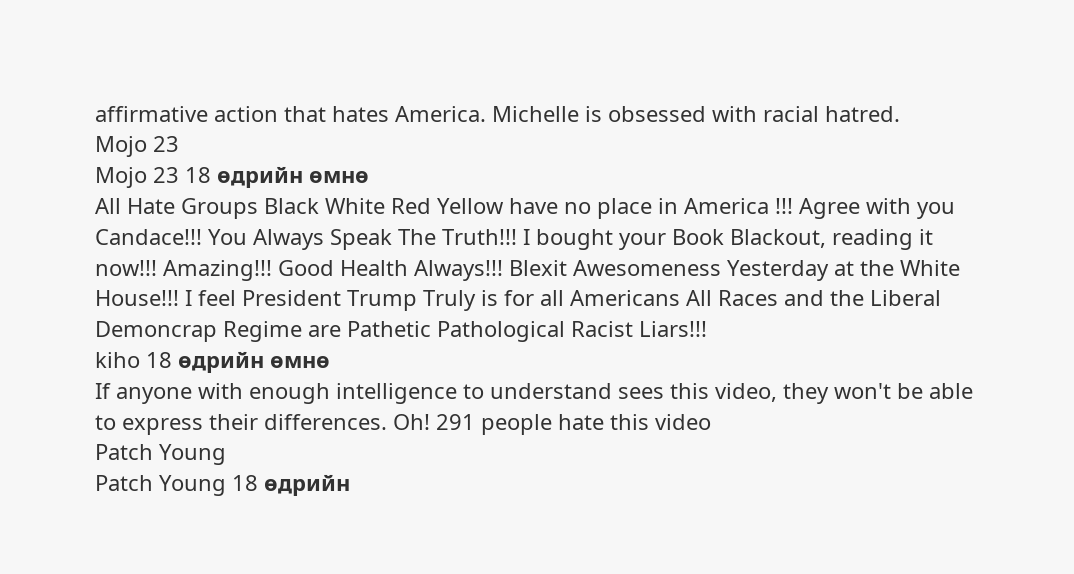affirmative action that hates America. Michelle is obsessed with racial hatred.
Mojo 23
Mojo 23 18 өдрийн өмнө
All Hate Groups Black White Red Yellow have no place in America !!! Agree with you Candace!!! You Always Speak The Truth!!! I bought your Book Blackout, reading it now!!! Amazing!!! Good Health Always!!! Blexit Awesomeness Yesterday at the White House!!! I feel President Trump Truly is for all Americans All Races and the Liberal Demoncrap Regime are Pathetic Pathological Racist Liars!!!
kiho 18 өдрийн өмнө
If anyone with enough intelligence to understand sees this video, they won't be able to express their differences. Oh! 291 people hate this video
Patch Young
Patch Young 18 өдрийн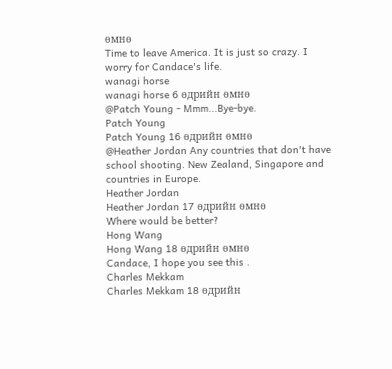өмнө
Time to leave America. It is just so crazy. I worry for Candace's life.
wanagi horse
wanagi horse 6 өдрийн өмнө
@Patch Young - Mmm...Bye-bye.
Patch Young
Patch Young 16 өдрийн өмнө
@Heather Jordan Any countries that don't have school shooting. New Zealand, Singapore and countries in Europe.
Heather Jordan
Heather Jordan 17 өдрийн өмнө
Where would be better?
Hong Wang
Hong Wang 18 өдрийн өмнө
Candace, I hope you see this .
Charles Mekkam
Charles Mekkam 18 өдрийн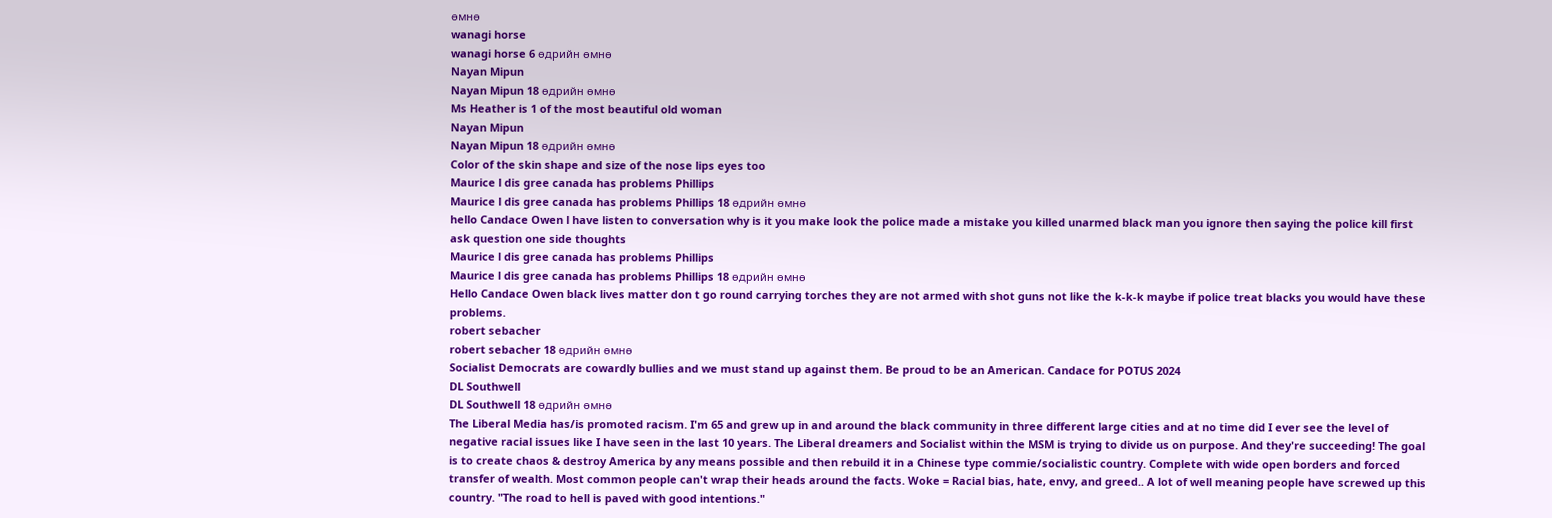өмнө
wanagi horse
wanagi horse 6 өдрийн өмнө
Nayan Mipun
Nayan Mipun 18 өдрийн өмнө
Ms Heather is 1 of the most beautiful old woman
Nayan Mipun
Nayan Mipun 18 өдрийн өмнө
Color of the skin shape and size of the nose lips eyes too
Maurice l dis gree canada has problems Phillips
Maurice l dis gree canada has problems Phillips 18 өдрийн өмнө
hello Candace Owen l have listen to conversation why is it you make look the police made a mistake you killed unarmed black man you ignore then saying the police kill first ask question one side thoughts
Maurice l dis gree canada has problems Phillips
Maurice l dis gree canada has problems Phillips 18 өдрийн өмнө
Hello Candace Owen black lives matter don t go round carrying torches they are not armed with shot guns not like the k-k-k maybe if police treat blacks you would have these problems.
robert sebacher
robert sebacher 18 өдрийн өмнө
Socialist Democrats are cowardly bullies and we must stand up against them. Be proud to be an American. Candace for POTUS 2024
DL Southwell
DL Southwell 18 өдрийн өмнө
The Liberal Media has/is promoted racism. I'm 65 and grew up in and around the black community in three different large cities and at no time did I ever see the level of negative racial issues like I have seen in the last 10 years. The Liberal dreamers and Socialist within the MSM is trying to divide us on purpose. And they're succeeding! The goal is to create chaos & destroy America by any means possible and then rebuild it in a Chinese type commie/socialistic country. Complete with wide open borders and forced transfer of wealth. Most common people can't wrap their heads around the facts. Woke = Racial bias, hate, envy, and greed.. A lot of well meaning people have screwed up this country. "The road to hell is paved with good intentions."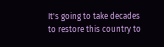It's going to take decades to restore this country to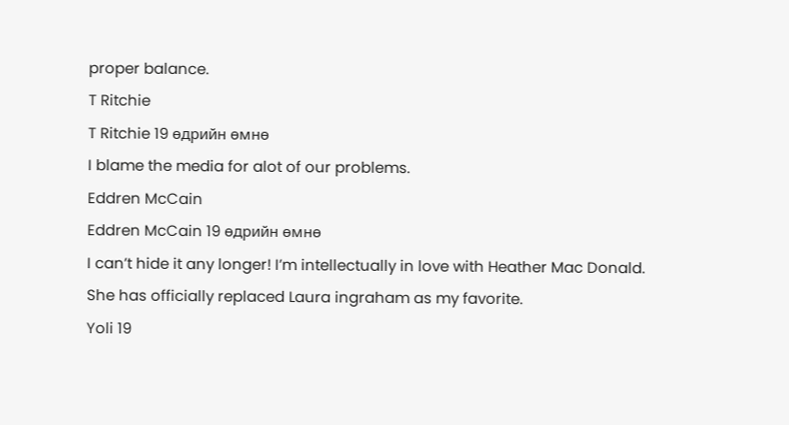proper balance.
T Ritchie
T Ritchie 19 өдрийн өмнө
I blame the media for alot of our problems.
Eddren McCain
Eddren McCain 19 өдрийн өмнө
I can’t hide it any longer! I’m intellectually in love with Heather Mac Donald. She has officially replaced Laura ingraham as my favorite.
Yoli 19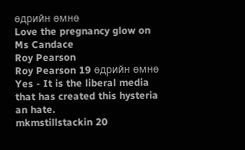өдрийн өмнө
Love the pregnancy glow on Ms Candace
Roy Pearson
Roy Pearson 19 өдрийн өмнө
Yes - It is the liberal media that has created this hysteria an hate.
mkmstillstackin 20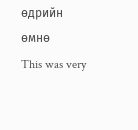өдрийн өмнө
This was very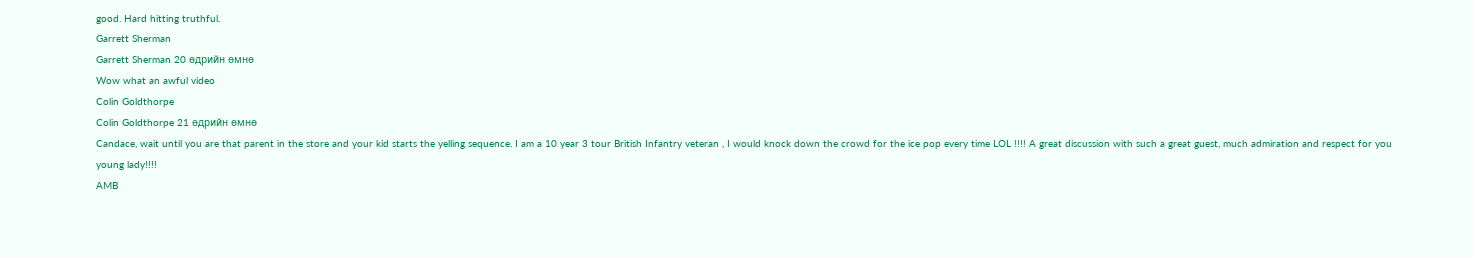good. Hard hitting truthful.
Garrett Sherman
Garrett Sherman 20 өдрийн өмнө
Wow what an awful video
Colin Goldthorpe
Colin Goldthorpe 21 өдрийн өмнө
Candace, wait until you are that parent in the store and your kid starts the yelling sequence. I am a 10 year 3 tour British Infantry veteran , I would knock down the crowd for the ice pop every time LOL !!!! A great discussion with such a great guest, much admiration and respect for you young lady!!!!
AMB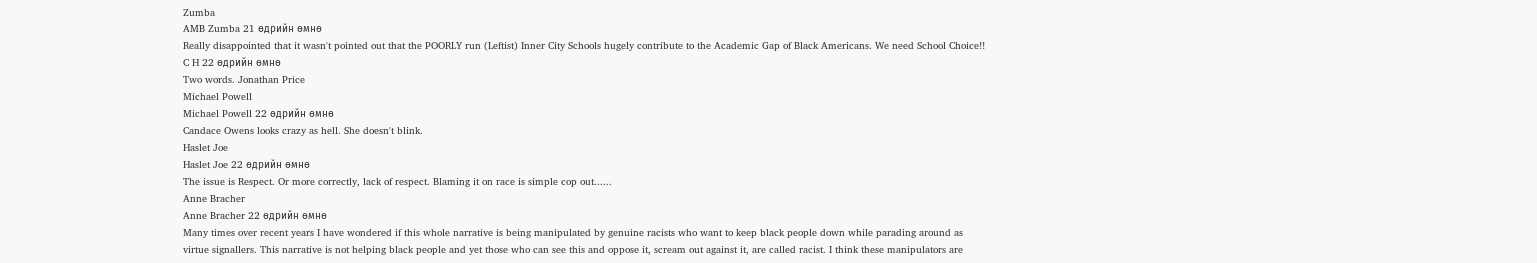Zumba
AMB Zumba 21 өдрийн өмнө
Really disappointed that it wasn't pointed out that the POORLY run (Leftist) Inner City Schools hugely contribute to the Academic Gap of Black Americans. We need School Choice!!
C H 22 өдрийн өмнө
Two words. Jonathan Price
Michael Powell
Michael Powell 22 өдрийн өмнө
Candace Owens looks crazy as hell. She doesn't blink.
Haslet Joe
Haslet Joe 22 өдрийн өмнө
The issue is Respect. Or more correctly, lack of respect. Blaming it on race is simple cop out......
Anne Bracher
Anne Bracher 22 өдрийн өмнө
Many times over recent years I have wondered if this whole narrative is being manipulated by genuine racists who want to keep black people down while parading around as virtue signallers. This narrative is not helping black people and yet those who can see this and oppose it, scream out against it, are called racist. I think these manipulators are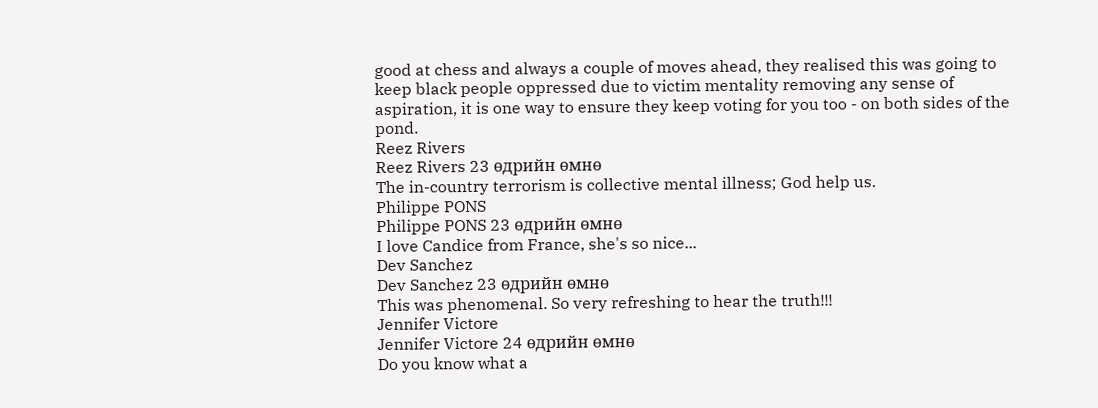good at chess and always a couple of moves ahead, they realised this was going to keep black people oppressed due to victim mentality removing any sense of aspiration, it is one way to ensure they keep voting for you too - on both sides of the pond.
Reez Rivers
Reez Rivers 23 өдрийн өмнө
The in-country terrorism is collective mental illness; God help us.
Philippe PONS
Philippe PONS 23 өдрийн өмнө
I love Candice from France, she's so nice...
Dev Sanchez
Dev Sanchez 23 өдрийн өмнө
This was phenomenal. So very refreshing to hear the truth!!!
Jennifer Victore
Jennifer Victore 24 өдрийн өмнө
Do you know what a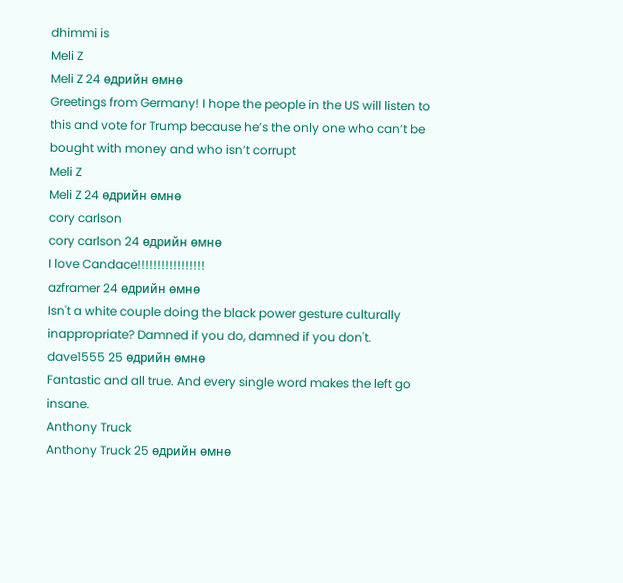dhimmi is
Meli Z
Meli Z 24 өдрийн өмнө
Greetings from Germany! I hope the people in the US will listen to this and vote for Trump because he’s the only one who can’t be bought with money and who isn’t corrupt
Meli Z
Meli Z 24 өдрийн өмнө
cory carlson
cory carlson 24 өдрийн өмнө
I love Candace!!!!!!!!!!!!!!!!!
azframer 24 өдрийн өмнө
Isn't a white couple doing the black power gesture culturally inappropriate? Damned if you do, damned if you don't.
dave1555 25 өдрийн өмнө
Fantastic and all true. And every single word makes the left go insane.
Anthony Truck
Anthony Truck 25 өдрийн өмнө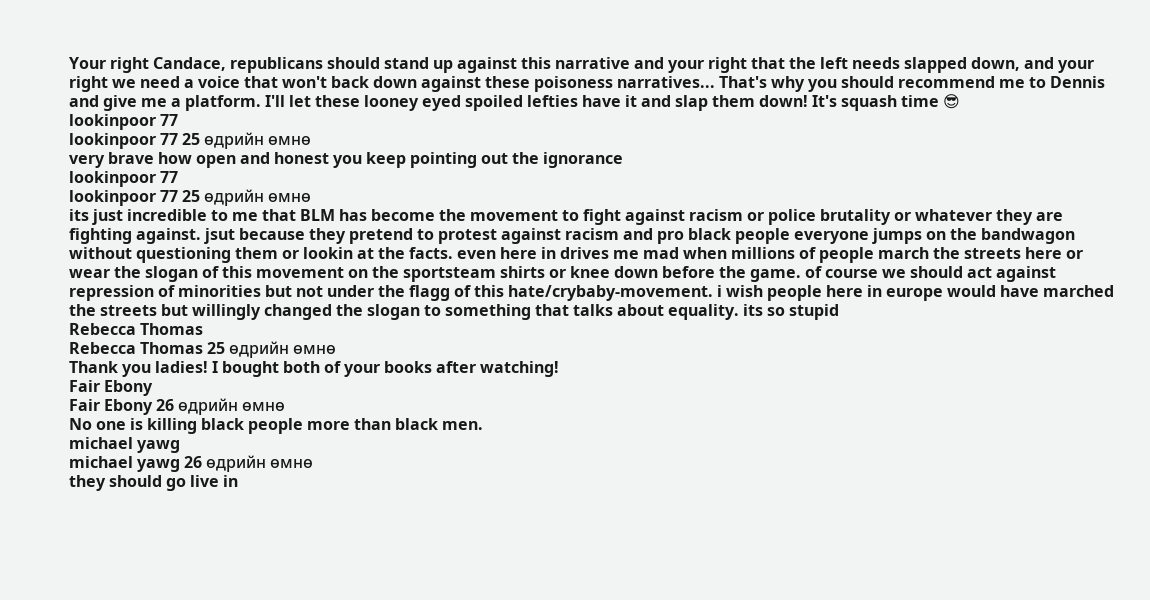Your right Candace, republicans should stand up against this narrative and your right that the left needs slapped down, and your right we need a voice that won't back down against these poisoness narratives... That's why you should recommend me to Dennis and give me a platform. I'll let these looney eyed spoiled lefties have it and slap them down! It's squash time 😎
lookinpoor 77
lookinpoor 77 25 өдрийн өмнө
very brave how open and honest you keep pointing out the ignorance
lookinpoor 77
lookinpoor 77 25 өдрийн өмнө
its just incredible to me that BLM has become the movement to fight against racism or police brutality or whatever they are fighting against. jsut because they pretend to protest against racism and pro black people everyone jumps on the bandwagon without questioning them or lookin at the facts. even here in drives me mad when millions of people march the streets here or wear the slogan of this movement on the sportsteam shirts or knee down before the game. of course we should act against repression of minorities but not under the flagg of this hate/crybaby-movement. i wish people here in europe would have marched the streets but willingly changed the slogan to something that talks about equality. its so stupid
Rebecca Thomas
Rebecca Thomas 25 өдрийн өмнө
Thank you ladies! I bought both of your books after watching!
Fair Ebony
Fair Ebony 26 өдрийн өмнө
No one is killing black people more than black men.
michael yawg
michael yawg 26 өдрийн өмнө
they should go live in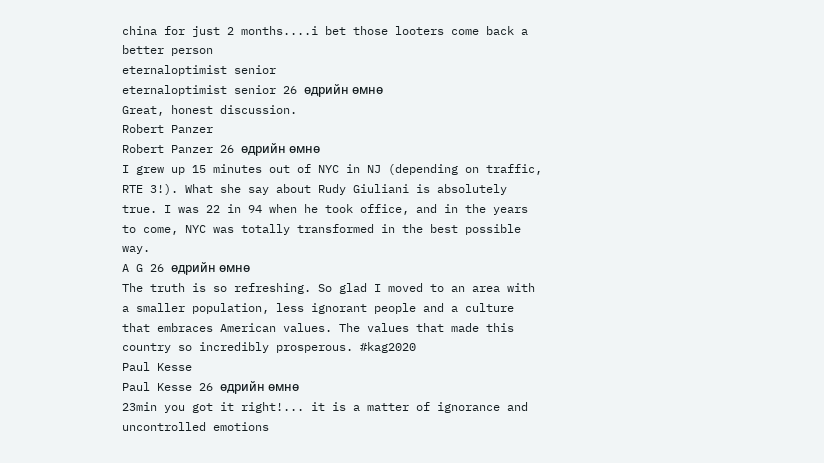china for just 2 months....i bet those looters come back a better person
eternaloptimist senior
eternaloptimist senior 26 өдрийн өмнө
Great, honest discussion.
Robert Panzer
Robert Panzer 26 өдрийн өмнө
I grew up 15 minutes out of NYC in NJ (depending on traffic, RTE 3!). What she say about Rudy Giuliani is absolutely true. I was 22 in 94 when he took office, and in the years to come, NYC was totally transformed in the best possible way.
A G 26 өдрийн өмнө
The truth is so refreshing. So glad I moved to an area with a smaller population, less ignorant people and a culture that embraces American values. The values that made this country so incredibly prosperous. #kag2020
Paul Kesse
Paul Kesse 26 өдрийн өмнө
23min you got it right!... it is a matter of ignorance and uncontrolled emotions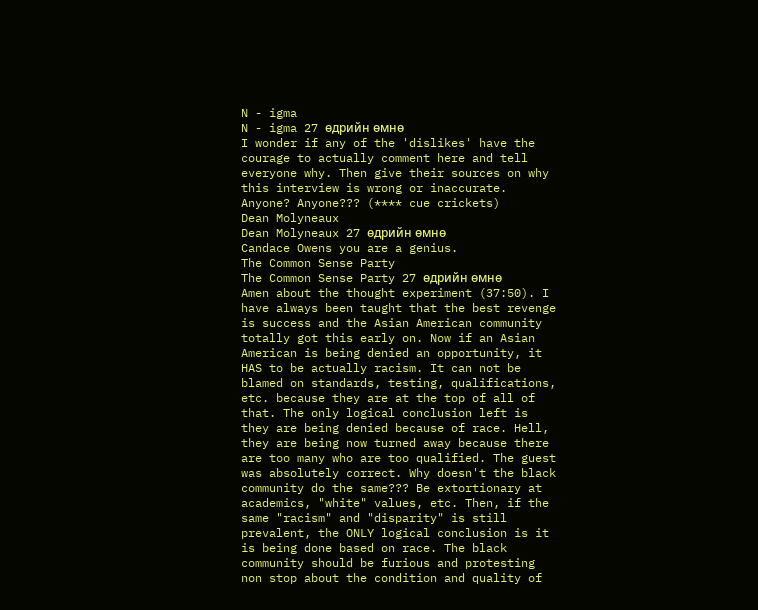N - igma
N - igma 27 өдрийн өмнө
I wonder if any of the 'dislikes' have the courage to actually comment here and tell everyone why. Then give their sources on why this interview is wrong or inaccurate. Anyone? Anyone??? (**** cue crickets)
Dean Molyneaux
Dean Molyneaux 27 өдрийн өмнө
Candace Owens you are a genius.
The Common Sense Party
The Common Sense Party 27 өдрийн өмнө
Amen about the thought experiment (37:50). I have always been taught that the best revenge is success and the Asian American community totally got this early on. Now if an Asian American is being denied an opportunity, it HAS to be actually racism. It can not be blamed on standards, testing, qualifications, etc. because they are at the top of all of that. The only logical conclusion left is they are being denied because of race. Hell, they are being now turned away because there are too many who are too qualified. The guest was absolutely correct. Why doesn't the black community do the same??? Be extortionary at academics, "white" values, etc. Then, if the same "racism" and "disparity" is still prevalent, the ONLY logical conclusion is it is being done based on race. The black community should be furious and protesting non stop about the condition and quality of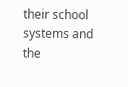their school systems and the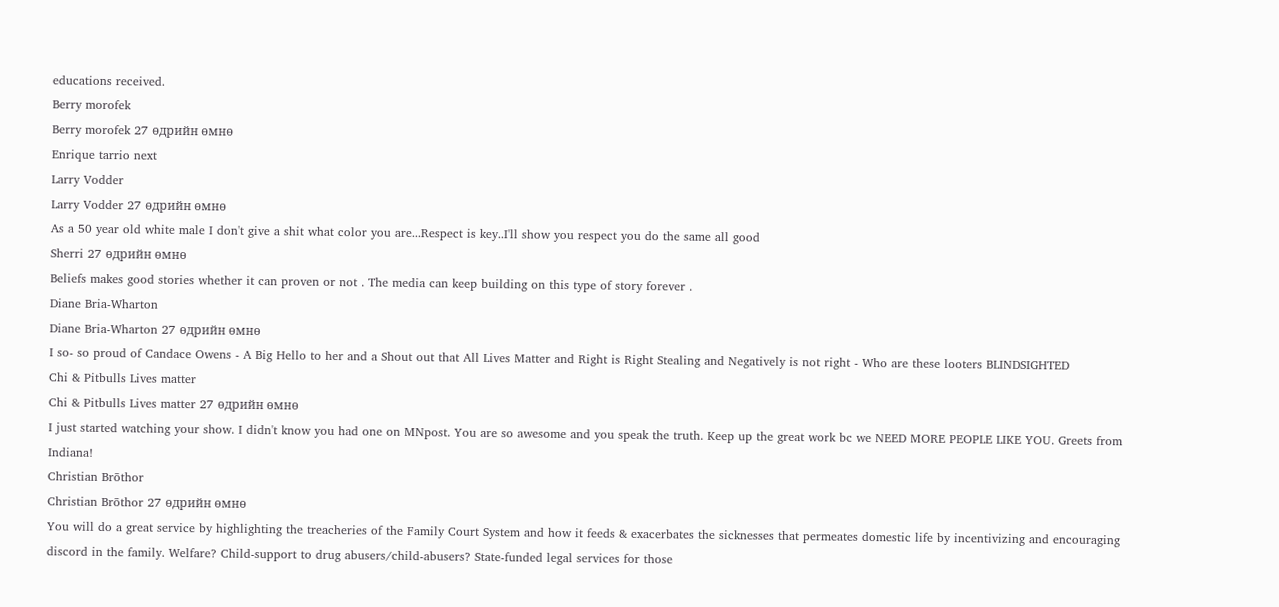educations received.
Berry morofek
Berry morofek 27 өдрийн өмнө
Enrique tarrio next
Larry Vodder
Larry Vodder 27 өдрийн өмнө
As a 50 year old white male I don't give a shit what color you are...Respect is key..I'll show you respect you do the same all good
Sherri 27 өдрийн өмнө
Beliefs makes good stories whether it can proven or not . The media can keep building on this type of story forever .
Diane Bria-Wharton
Diane Bria-Wharton 27 өдрийн өмнө
I so- so proud of Candace Owens - A Big Hello to her and a Shout out that All Lives Matter and Right is Right Stealing and Negatively is not right - Who are these looters BLINDSIGHTED
Chi & Pitbulls Lives matter
Chi & Pitbulls Lives matter 27 өдрийн өмнө
I just started watching your show. I didn't know you had one on MNpost. You are so awesome and you speak the truth. Keep up the great work bc we NEED MORE PEOPLE LIKE YOU. Greets from Indiana!
Christian Brōthor
Christian Brōthor 27 өдрийн өмнө
You will do a great service by highlighting the treacheries of the Family Court System and how it feeds & exacerbates the sicknesses that permeates domestic life by incentivizing and encouraging discord in the family. Welfare? Child-support to drug abusers/child-abusers? State-funded legal services for those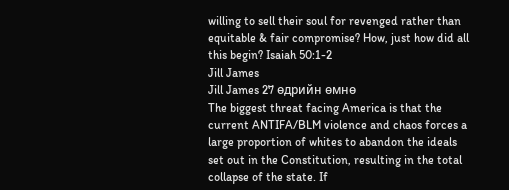willing to sell their soul for revenged rather than equitable & fair compromise? How, just how did all this begin? Isaiah 50:1-2
Jill James
Jill James 27 өдрийн өмнө
The biggest threat facing America is that the current ANTIFA/BLM violence and chaos forces a large proportion of whites to abandon the ideals set out in the Constitution, resulting in the total collapse of the state. If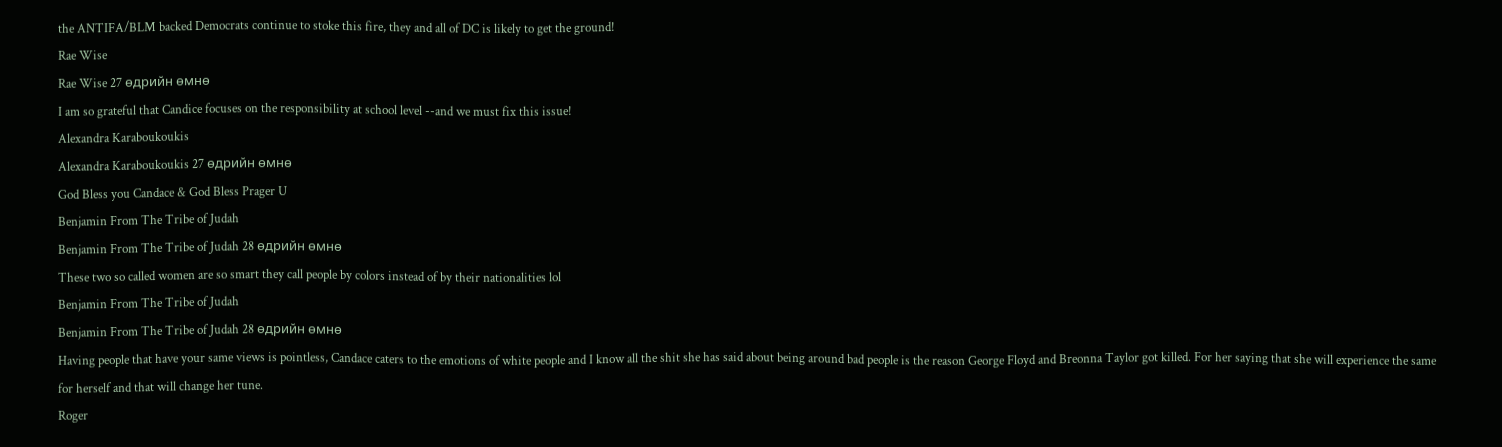the ANTIFA/BLM backed Democrats continue to stoke this fire, they and all of DC is likely to get the ground!
Rae Wise
Rae Wise 27 өдрийн өмнө
I am so grateful that Candice focuses on the responsibility at school level --and we must fix this issue!
Alexandra Karaboukoukis
Alexandra Karaboukoukis 27 өдрийн өмнө
God Bless you Candace & God Bless Prager U
Benjamin From The Tribe of Judah
Benjamin From The Tribe of Judah 28 өдрийн өмнө
These two so called women are so smart they call people by colors instead of by their nationalities lol
Benjamin From The Tribe of Judah
Benjamin From The Tribe of Judah 28 өдрийн өмнө
Having people that have your same views is pointless, Candace caters to the emotions of white people and I know all the shit she has said about being around bad people is the reason George Floyd and Breonna Taylor got killed. For her saying that she will experience the same for herself and that will change her tune.
Roger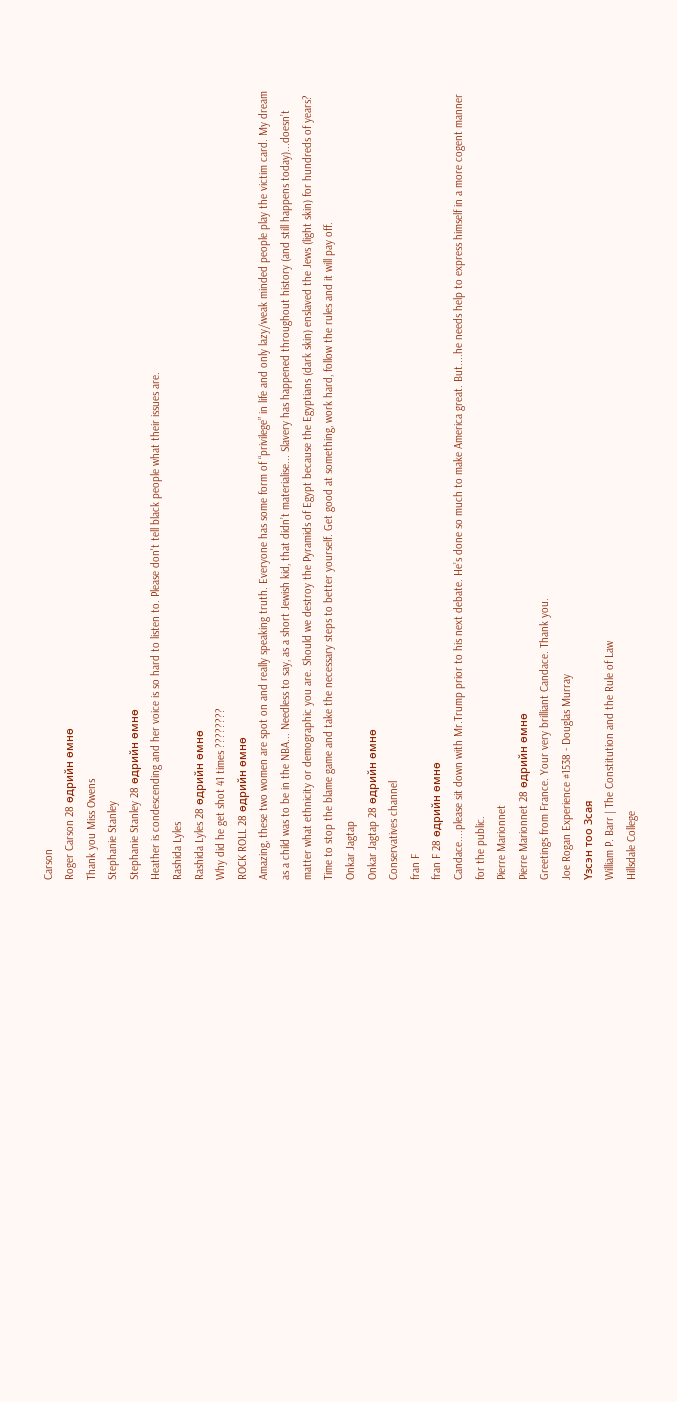Carson
Roger Carson 28 өдрийн өмнө
Thank you Miss Owens
Stephanie Stanley
Stephanie Stanley 28 өдрийн өмнө
Heather is condescending and her voice is so hard to listen to. Please don't tell black people what their issues are.
Rashida Lyles
Rashida Lyles 28 өдрийн өмнө
Why did he get shot 41 times ????????
ROCK ROLL 28 өдрийн өмнө
Amazing, these two women are spot on and really speaking truth. Everyone has some form of “privilege” in life and only lazy/weak minded people play the victim card. My dream as a child was to be in the NBA... Needless to say, as a short Jewish kid, that didn’t materialise... Slavery has happened throughout history (and still happens today)...doesn’t matter what ethnicity or demographic you are. Should we destroy the Pyramids of Egypt because the Egyptians (dark skin) enslaved the Jews (light skin) for hundreds of years? Time to stop the blame game and take the necessary steps to better yourself. Get good at something, work hard, follow the rules and it will pay off.
Onkar Jagtap
Onkar Jagtap 28 өдрийн өмнө
Conservatives channel
fran F
fran F 28 өдрийн өмнө
Candace....please sit down with Mr.Trump prior to his next debate. He’s done so much to make America great. But....he needs help to express himself in a more cogent manner for the public.
Pierre Marionnet
Pierre Marionnet 28 өдрийн өмнө
Greetings from France. Your very brilliant Candace. Thank you.
Joe Rogan Experience #1538 - Douglas Murray
Үзсэн тоо 3сая
William P. Barr | The Constitution and the Rule of Law
Hillsdale College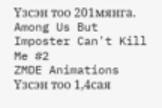Үзсэн тоо 201мянга.
Among Us But Imposter Can't Kill Me #2
ZMDE Animations
Үзсэн тоо 1,4сая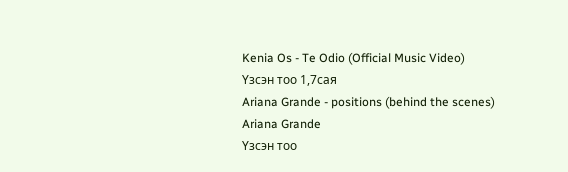Kenia Os - Te Odio (Official Music Video)
Үзсэн тоо 1,7сая
Ariana Grande - positions (behind the scenes)
Ariana Grande
Үзсэн тоо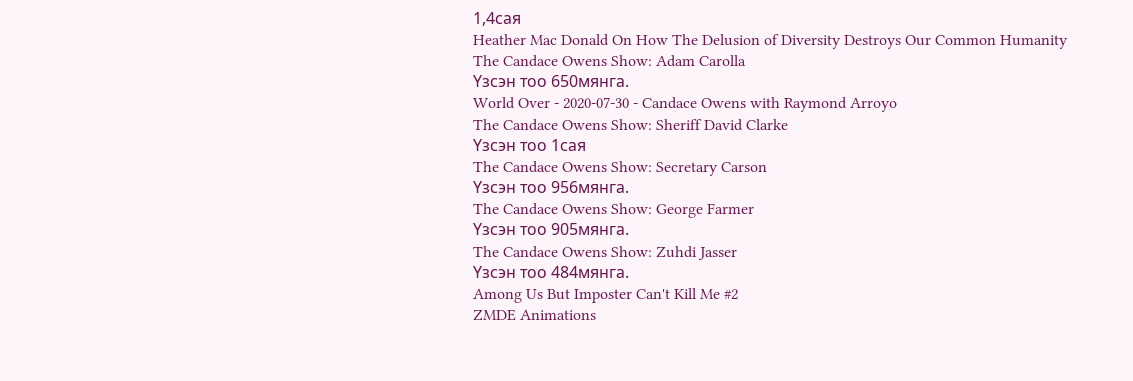1,4сая
Heather Mac Donald On How The Delusion of Diversity Destroys Our Common Humanity
The Candace Owens Show: Adam Carolla
Үзсэн тоо 650мянга.
World Over - 2020-07-30 - Candace Owens with Raymond Arroyo
The Candace Owens Show: Sheriff David Clarke
Үзсэн тоо 1сая
The Candace Owens Show: Secretary Carson
Үзсэн тоо 956мянга.
The Candace Owens Show: George Farmer
Үзсэн тоо 905мянга.
The Candace Owens Show: Zuhdi Jasser
Үзсэн тоо 484мянга.
Among Us But Imposter Can't Kill Me #2
ZMDE Animations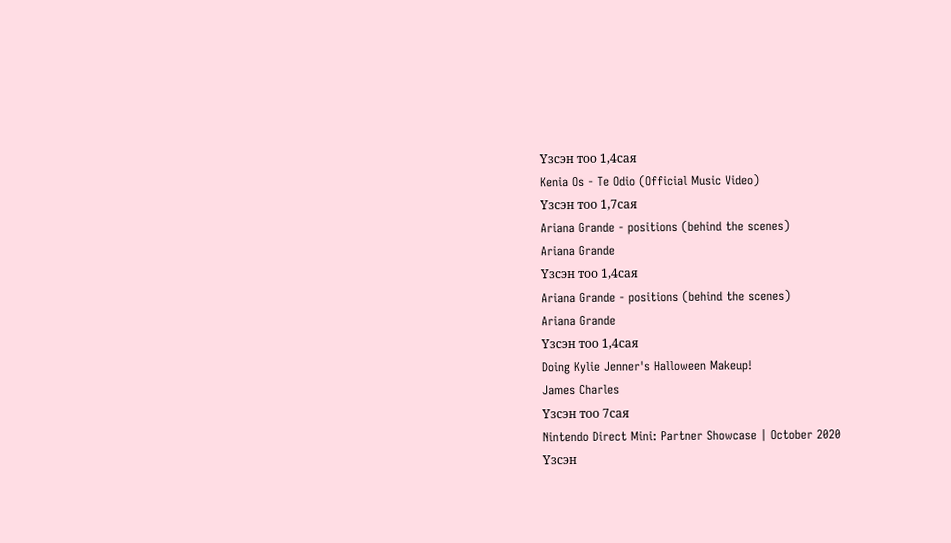Үзсэн тоо 1,4сая
Kenia Os - Te Odio (Official Music Video)
Үзсэн тоо 1,7сая
Ariana Grande - positions (behind the scenes)
Ariana Grande
Үзсэн тоо 1,4сая
Ariana Grande - positions (behind the scenes)
Ariana Grande
Үзсэн тоо 1,4сая
Doing Kylie Jenner's Halloween Makeup!
James Charles
Үзсэн тоо 7сая
Nintendo Direct Mini: Partner Showcase | October 2020
Үзсэн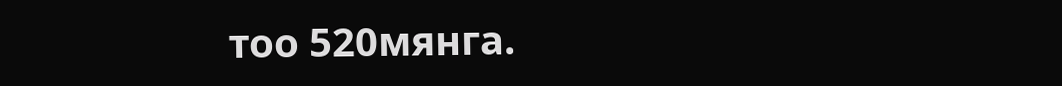тоо 520мянга.